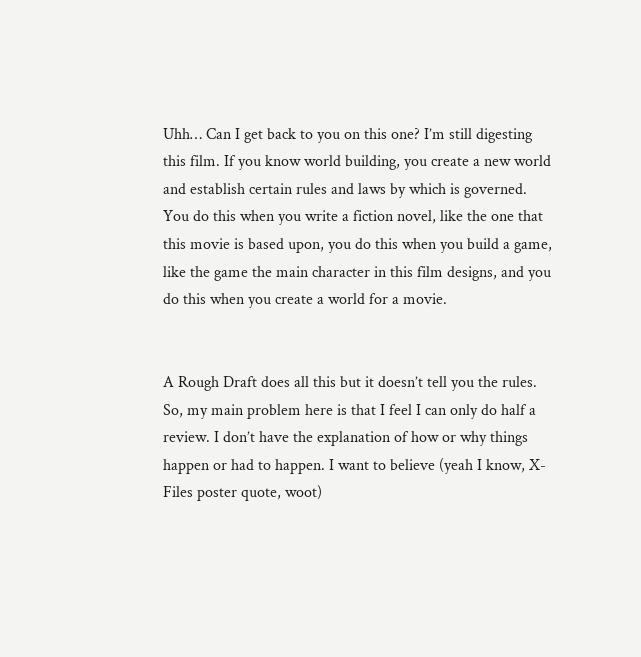Uhh… Can I get back to you on this one? I’m still digesting this film. If you know world building, you create a new world and establish certain rules and laws by which is governed. You do this when you write a fiction novel, like the one that this movie is based upon, you do this when you build a game, like the game the main character in this film designs, and you do this when you create a world for a movie.


A Rough Draft does all this but it doesn’t tell you the rules. So, my main problem here is that I feel I can only do half a review. I don’t have the explanation of how or why things happen or had to happen. I want to believe (yeah I know, X-Files poster quote, woot)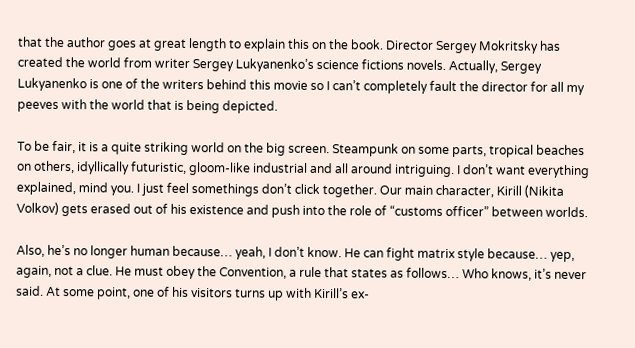that the author goes at great length to explain this on the book. Director Sergey Mokritsky has created the world from writer Sergey Lukyanenko’s science fictions novels. Actually, Sergey Lukyanenko is one of the writers behind this movie so I can’t completely fault the director for all my peeves with the world that is being depicted.

To be fair, it is a quite striking world on the big screen. Steampunk on some parts, tropical beaches on others, idyllically futuristic, gloom-like industrial and all around intriguing. I don’t want everything explained, mind you. I just feel somethings don’t click together. Our main character, Kirill (Nikita Volkov) gets erased out of his existence and push into the role of “customs officer” between worlds.

Also, he’s no longer human because… yeah, I don’t know. He can fight matrix style because… yep, again, not a clue. He must obey the Convention, a rule that states as follows… Who knows, it’s never said. At some point, one of his visitors turns up with Kirill’s ex-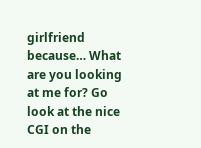girlfriend because… What are you looking at me for? Go look at the nice CGI on the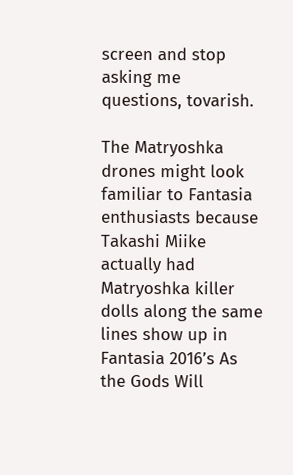screen and stop asking me questions, tovarish.

The Matryoshka drones might look familiar to Fantasia enthusiasts because Takashi Miike actually had Matryoshka killer dolls along the same lines show up in Fantasia 2016’s As the Gods Will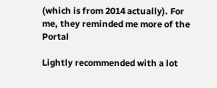(which is from 2014 actually). For me, they reminded me more of the Portal

Lightly recommended with a lot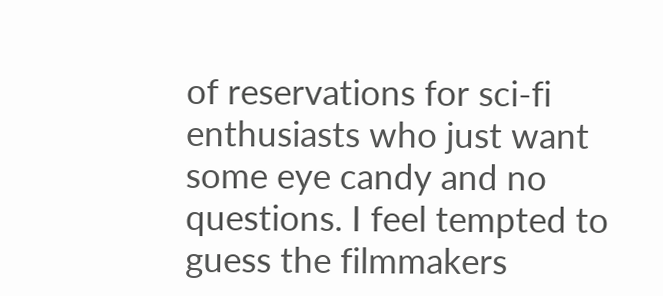of reservations for sci-fi enthusiasts who just want some eye candy and no questions. I feel tempted to guess the filmmakers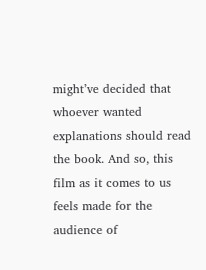might’ve decided that whoever wanted explanations should read the book. And so, this film as it comes to us feels made for the audience of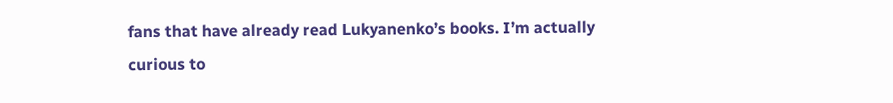fans that have already read Lukyanenko’s books. I’m actually curious to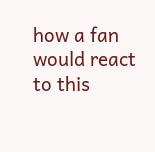how a fan would react to this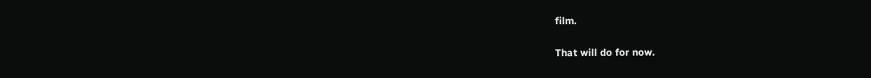film.

That will do for now.